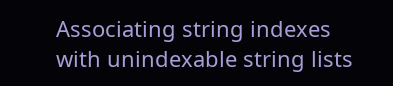Associating string indexes with unindexable string lists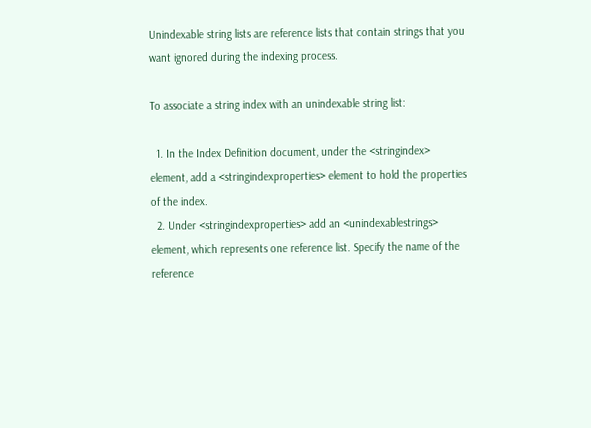Unindexable string lists are reference lists that contain strings that you want ignored during the indexing process.

To associate a string index with an unindexable string list:

  1. In the Index Definition document, under the <stringindex> element, add a <stringindexproperties> element to hold the properties of the index.
  2. Under <stringindexproperties> add an <unindexablestrings> element, which represents one reference list. Specify the name of the reference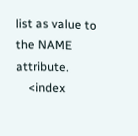list as value to the NAME attribute.
    <index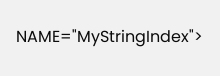NAME="MyStringIndex">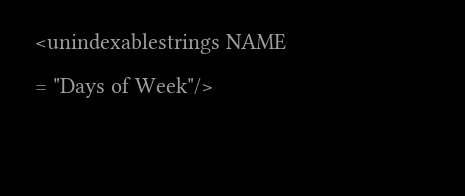<unindexablestrings NAME = "Days of Week"/>